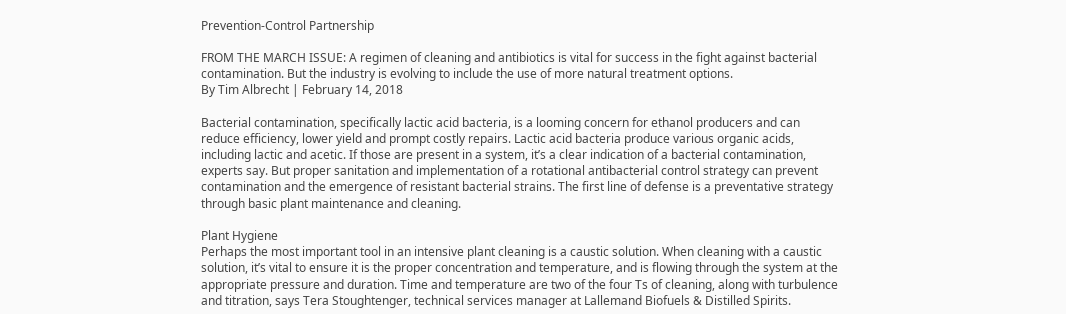Prevention-Control Partnership

FROM THE MARCH ISSUE: A regimen of cleaning and antibiotics is vital for success in the fight against bacterial contamination. But the industry is evolving to include the use of more natural treatment options.
By Tim Albrecht | February 14, 2018

Bacterial contamination, specifically lactic acid bacteria, is a looming concern for ethanol producers and can reduce efficiency, lower yield and prompt costly repairs. Lactic acid bacteria produce various organic acids, including lactic and acetic. If those are present in a system, it’s a clear indication of a bacterial contamination, experts say. But proper sanitation and implementation of a rotational antibacterial control strategy can prevent contamination and the emergence of resistant bacterial strains. The first line of defense is a preventative strategy through basic plant maintenance and cleaning.

Plant Hygiene
Perhaps the most important tool in an intensive plant cleaning is a caustic solution. When cleaning with a caustic solution, it’s vital to ensure it is the proper concentration and temperature, and is flowing through the system at the appropriate pressure and duration. Time and temperature are two of the four Ts of cleaning, along with turbulence and titration, says Tera Stoughtenger, technical services manager at Lallemand Biofuels & Distilled Spirits.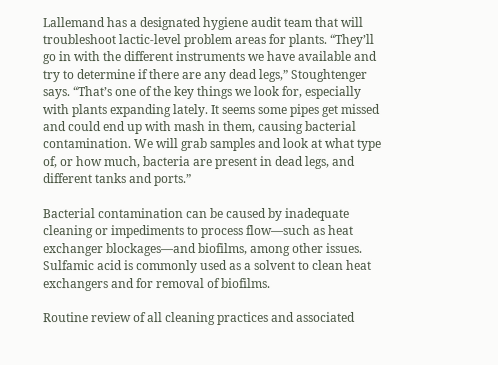Lallemand has a designated hygiene audit team that will troubleshoot lactic-level problem areas for plants. “They’ll go in with the different instruments we have available and try to determine if there are any dead legs,” Stoughtenger says. “That’s one of the key things we look for, especially with plants expanding lately. It seems some pipes get missed and could end up with mash in them, causing bacterial contamination. We will grab samples and look at what type of, or how much, bacteria are present in dead legs, and different tanks and ports.”

Bacterial contamination can be caused by inadequate cleaning or impediments to process flow—such as heat exchanger blockages—and biofilms, among other issues. Sulfamic acid is commonly used as a solvent to clean heat exchangers and for removal of biofilms.

Routine review of all cleaning practices and associated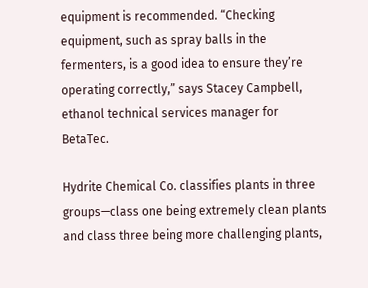equipment is recommended. “Checking equipment, such as spray balls in the fermenters, is a good idea to ensure they’re operating correctly,” says Stacey Campbell, ethanol technical services manager for BetaTec.

Hydrite Chemical Co. classifies plants in three groups—class one being extremely clean plants and class three being more challenging plants,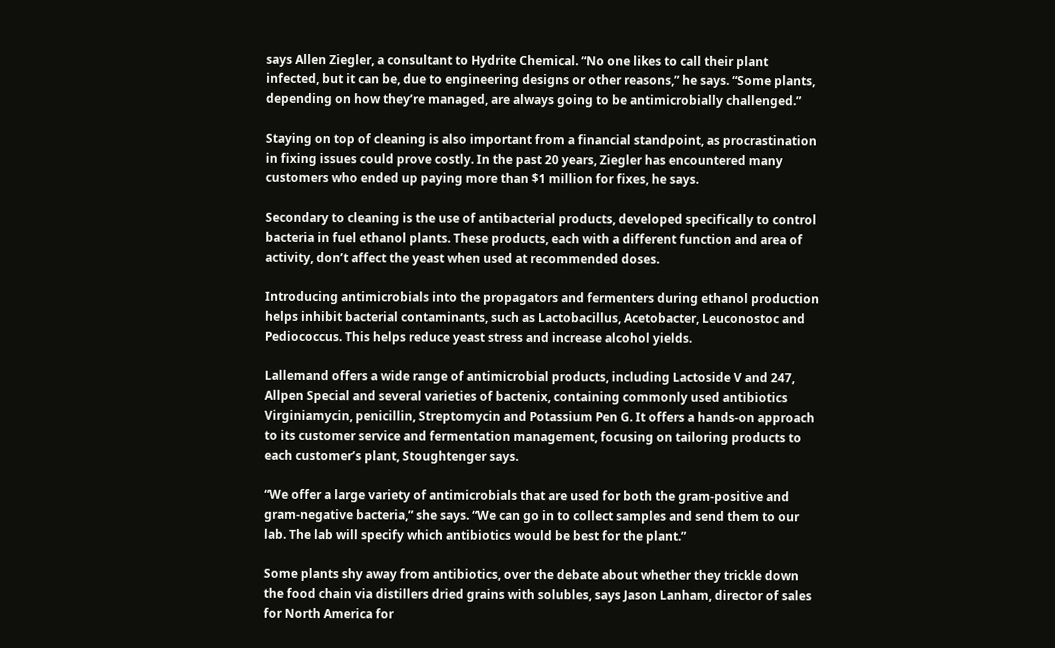says Allen Ziegler, a consultant to Hydrite Chemical. “No one likes to call their plant infected, but it can be, due to engineering designs or other reasons,” he says. “Some plants, depending on how they’re managed, are always going to be antimicrobially challenged.”

Staying on top of cleaning is also important from a financial standpoint, as procrastination in fixing issues could prove costly. In the past 20 years, Ziegler has encountered many customers who ended up paying more than $1 million for fixes, he says.

Secondary to cleaning is the use of antibacterial products, developed specifically to control bacteria in fuel ethanol plants. These products, each with a different function and area of activity, don’t affect the yeast when used at recommended doses.

Introducing antimicrobials into the propagators and fermenters during ethanol production helps inhibit bacterial contaminants, such as Lactobacillus, Acetobacter, Leuconostoc and Pediococcus. This helps reduce yeast stress and increase alcohol yields.

Lallemand offers a wide range of antimicrobial products, including Lactoside V and 247, Allpen Special and several varieties of bactenix, containing commonly used antibiotics Virginiamycin, penicillin, Streptomycin and Potassium Pen G. It offers a hands-on approach to its customer service and fermentation management, focusing on tailoring products to each customer’s plant, Stoughtenger says.

“We offer a large variety of antimicrobials that are used for both the gram-positive and gram-negative bacteria,” she says. “We can go in to collect samples and send them to our lab. The lab will specify which antibiotics would be best for the plant.”

Some plants shy away from antibiotics, over the debate about whether they trickle down the food chain via distillers dried grains with solubles, says Jason Lanham, director of sales for North America for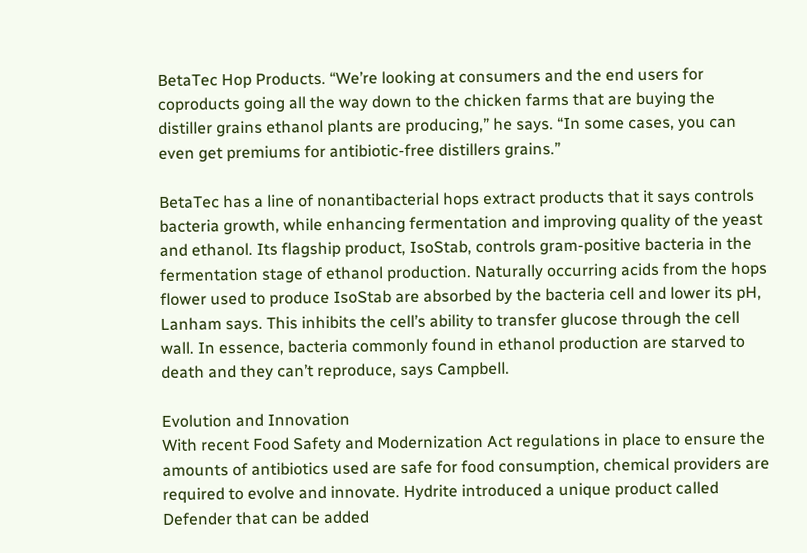BetaTec Hop Products. “We’re looking at consumers and the end users for coproducts going all the way down to the chicken farms that are buying the distiller grains ethanol plants are producing,” he says. “In some cases, you can even get premiums for antibiotic-free distillers grains.”

BetaTec has a line of nonantibacterial hops extract products that it says controls bacteria growth, while enhancing fermentation and improving quality of the yeast and ethanol. Its flagship product, IsoStab, controls gram-positive bacteria in the fermentation stage of ethanol production. Naturally occurring acids from the hops flower used to produce IsoStab are absorbed by the bacteria cell and lower its pH, Lanham says. This inhibits the cell’s ability to transfer glucose through the cell wall. In essence, bacteria commonly found in ethanol production are starved to death and they can’t reproduce, says Campbell.

Evolution and Innovation
With recent Food Safety and Modernization Act regulations in place to ensure the amounts of antibiotics used are safe for food consumption, chemical providers are required to evolve and innovate. Hydrite introduced a unique product called Defender that can be added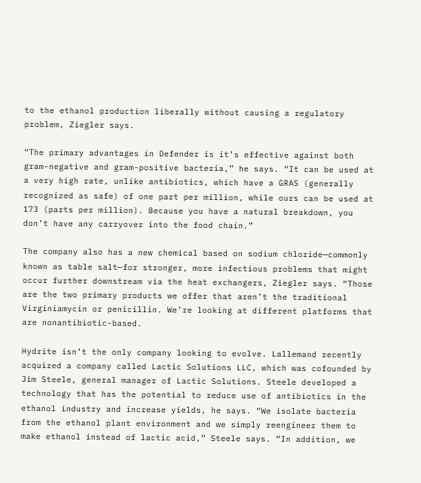to the ethanol production liberally without causing a regulatory problem, Ziegler says.

“The primary advantages in Defender is it’s effective against both gram-negative and gram-positive bacteria,” he says. “It can be used at a very high rate, unlike antibiotics, which have a GRAS (generally recognized as safe) of one part per million, while ours can be used at 173 (parts per million). Because you have a natural breakdown, you don’t have any carryover into the food chain.”

The company also has a new chemical based on sodium chloride—commonly known as table salt—for stronger, more infectious problems that might occur further downstream via the heat exchangers, Ziegler says. “Those are the two primary products we offer that aren’t the traditional Virginiamycin or penicillin. We’re looking at different platforms that are nonantibiotic-based.

Hydrite isn’t the only company looking to evolve. Lallemand recently acquired a company called Lactic Solutions LLC, which was cofounded by Jim Steele, general manager of Lactic Solutions. Steele developed a technology that has the potential to reduce use of antibiotics in the ethanol industry and increase yields, he says. “We isolate bacteria from the ethanol plant environment and we simply reengineer them to make ethanol instead of lactic acid,” Steele says. “In addition, we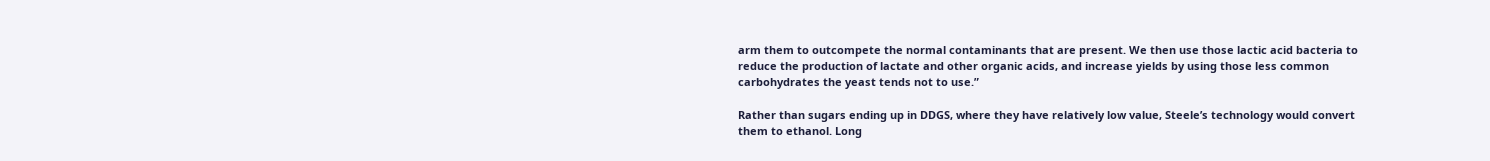arm them to outcompete the normal contaminants that are present. We then use those lactic acid bacteria to reduce the production of lactate and other organic acids, and increase yields by using those less common carbohydrates the yeast tends not to use.”

Rather than sugars ending up in DDGS, where they have relatively low value, Steele’s technology would convert them to ethanol. Long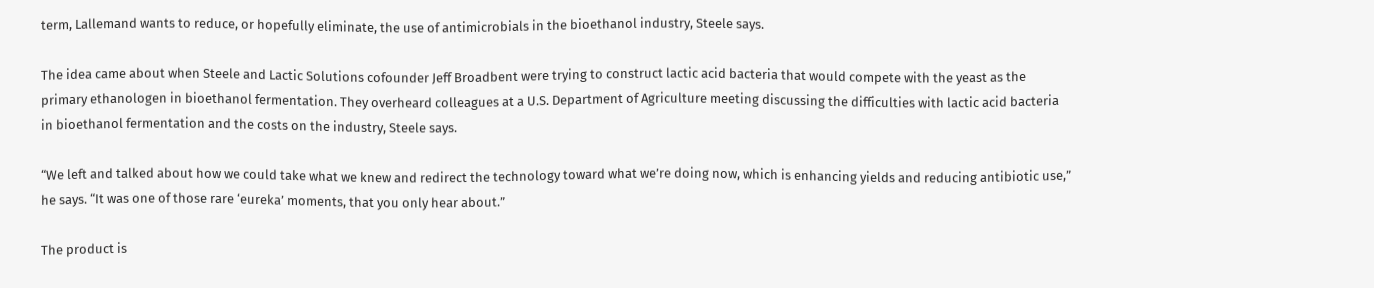term, Lallemand wants to reduce, or hopefully eliminate, the use of antimicrobials in the bioethanol industry, Steele says.

The idea came about when Steele and Lactic Solutions cofounder Jeff Broadbent were trying to construct lactic acid bacteria that would compete with the yeast as the primary ethanologen in bioethanol fermentation. They overheard colleagues at a U.S. Department of Agriculture meeting discussing the difficulties with lactic acid bacteria in bioethanol fermentation and the costs on the industry, Steele says.

“We left and talked about how we could take what we knew and redirect the technology toward what we’re doing now, which is enhancing yields and reducing antibiotic use,” he says. “It was one of those rare ‘eureka’ moments, that you only hear about.”

The product is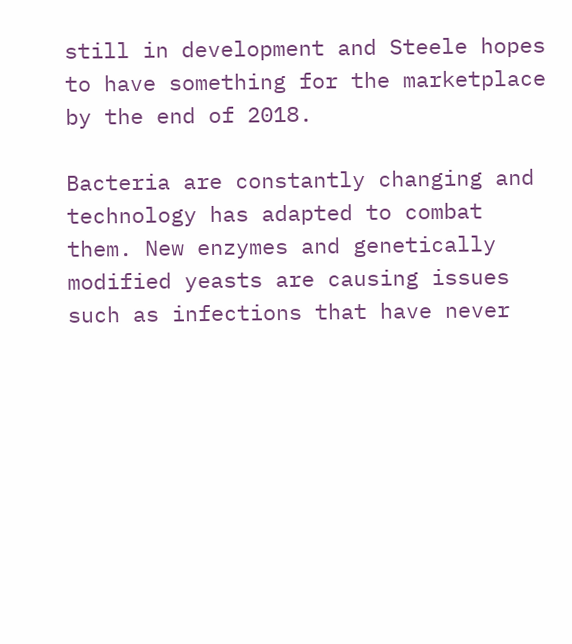still in development and Steele hopes to have something for the marketplace by the end of 2018.

Bacteria are constantly changing and technology has adapted to combat them. New enzymes and genetically modified yeasts are causing issues such as infections that have never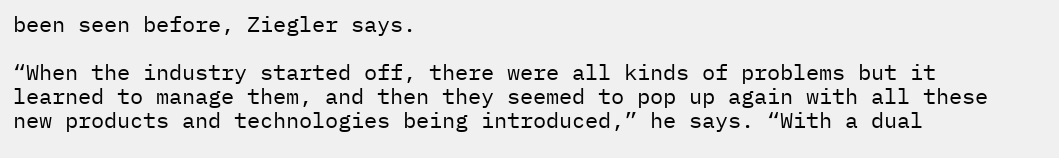been seen before, Ziegler says.

“When the industry started off, there were all kinds of problems but it learned to manage them, and then they seemed to pop up again with all these new products and technologies being introduced,” he says. “With a dual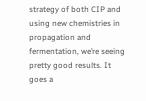strategy of both CIP and using new chemistries in propagation and fermentation, we’re seeing pretty good results. It goes a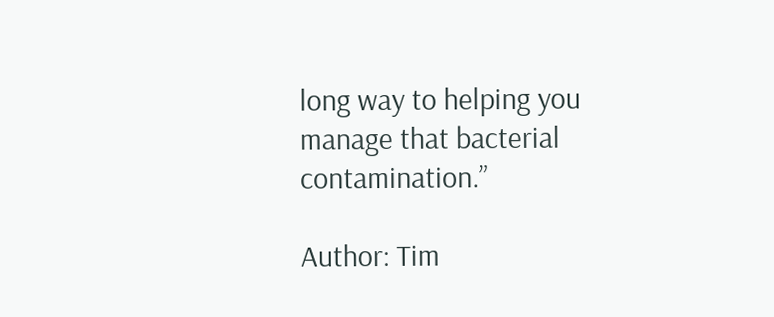long way to helping you manage that bacterial contamination.”

Author: Tim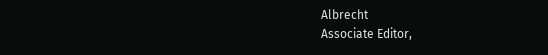Albrecht
Associate Editor,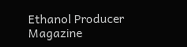Ethanol Producer Magazine